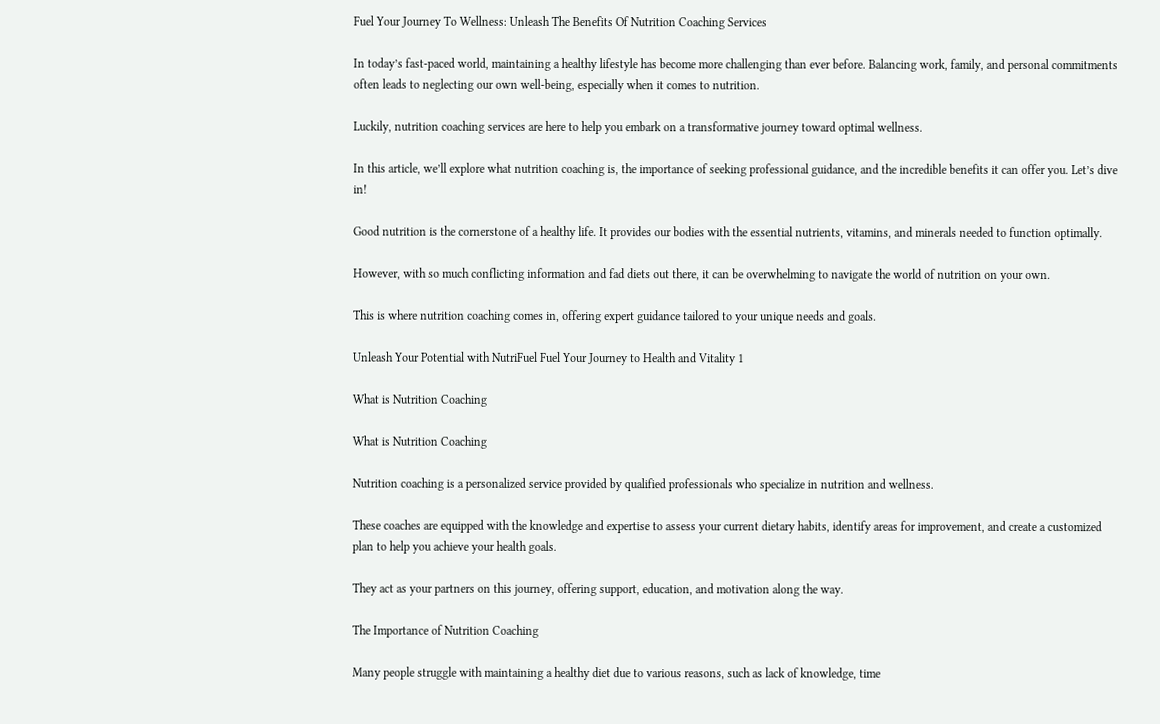Fuel Your Journey To Wellness: Unleash The Benefits Of Nutrition Coaching Services

In today’s fast-paced world, maintaining a healthy lifestyle has become more challenging than ever before. Balancing work, family, and personal commitments often leads to neglecting our own well-being, especially when it comes to nutrition.

Luckily, nutrition coaching services are here to help you embark on a transformative journey toward optimal wellness.

In this article, we’ll explore what nutrition coaching is, the importance of seeking professional guidance, and the incredible benefits it can offer you. Let’s dive in!

Good nutrition is the cornerstone of a healthy life. It provides our bodies with the essential nutrients, vitamins, and minerals needed to function optimally.

However, with so much conflicting information and fad diets out there, it can be overwhelming to navigate the world of nutrition on your own.

This is where nutrition coaching comes in, offering expert guidance tailored to your unique needs and goals.

Unleash Your Potential with NutriFuel Fuel Your Journey to Health and Vitality 1

What is Nutrition Coaching

What is Nutrition Coaching

Nutrition coaching is a personalized service provided by qualified professionals who specialize in nutrition and wellness.

These coaches are equipped with the knowledge and expertise to assess your current dietary habits, identify areas for improvement, and create a customized plan to help you achieve your health goals.

They act as your partners on this journey, offering support, education, and motivation along the way.

The Importance of Nutrition Coaching

Many people struggle with maintaining a healthy diet due to various reasons, such as lack of knowledge, time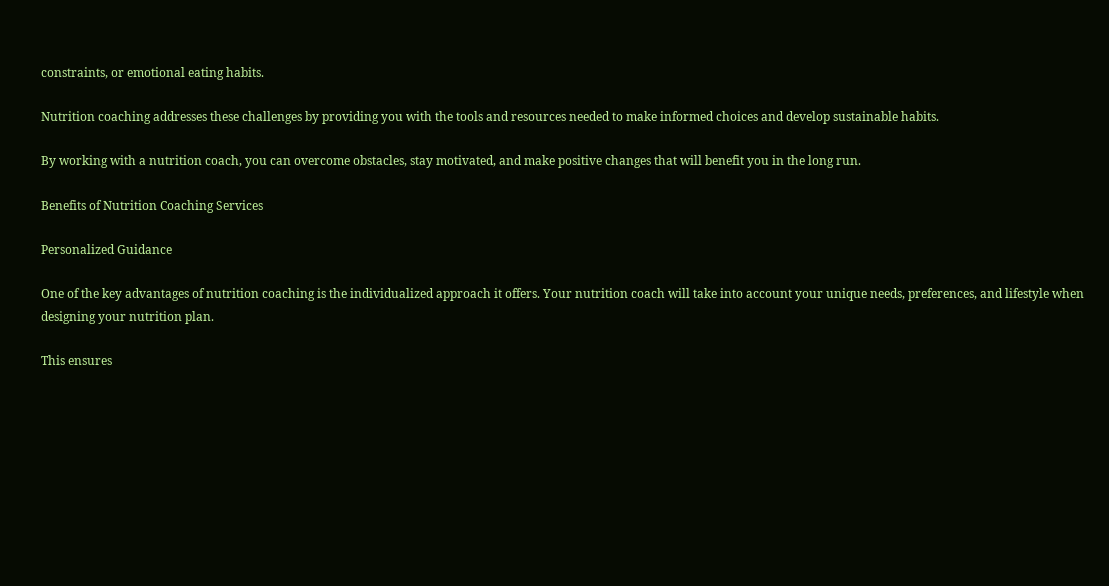constraints, or emotional eating habits.

Nutrition coaching addresses these challenges by providing you with the tools and resources needed to make informed choices and develop sustainable habits.

By working with a nutrition coach, you can overcome obstacles, stay motivated, and make positive changes that will benefit you in the long run.

Benefits of Nutrition Coaching Services

Personalized Guidance

One of the key advantages of nutrition coaching is the individualized approach it offers. Your nutrition coach will take into account your unique needs, preferences, and lifestyle when designing your nutrition plan.

This ensures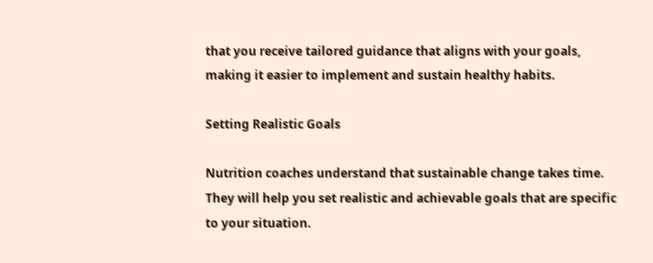that you receive tailored guidance that aligns with your goals, making it easier to implement and sustain healthy habits.

Setting Realistic Goals

Nutrition coaches understand that sustainable change takes time. They will help you set realistic and achievable goals that are specific to your situation.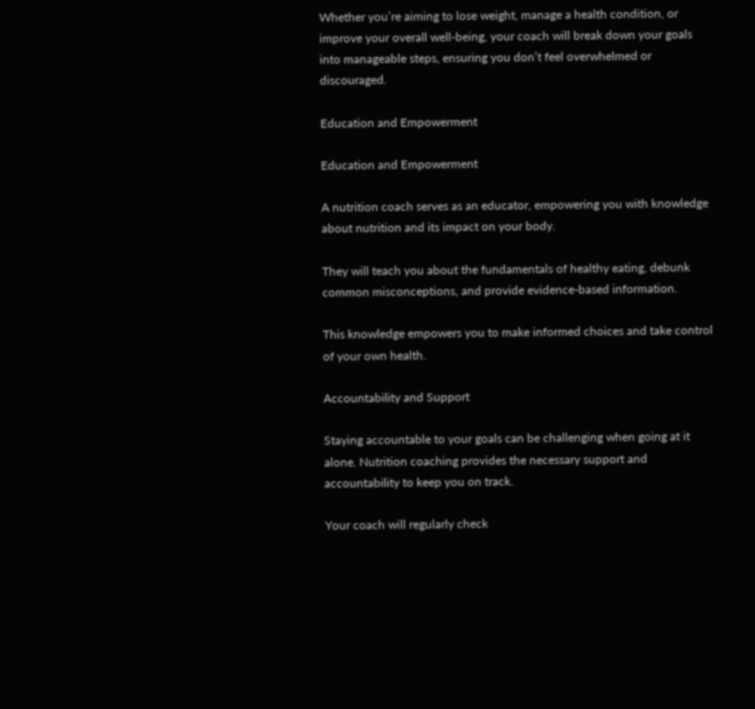Whether you’re aiming to lose weight, manage a health condition, or improve your overall well-being, your coach will break down your goals into manageable steps, ensuring you don’t feel overwhelmed or discouraged.

Education and Empowerment

Education and Empowerment

A nutrition coach serves as an educator, empowering you with knowledge about nutrition and its impact on your body.

They will teach you about the fundamentals of healthy eating, debunk common misconceptions, and provide evidence-based information.

This knowledge empowers you to make informed choices and take control of your own health.

Accountability and Support

Staying accountable to your goals can be challenging when going at it alone. Nutrition coaching provides the necessary support and accountability to keep you on track.

Your coach will regularly check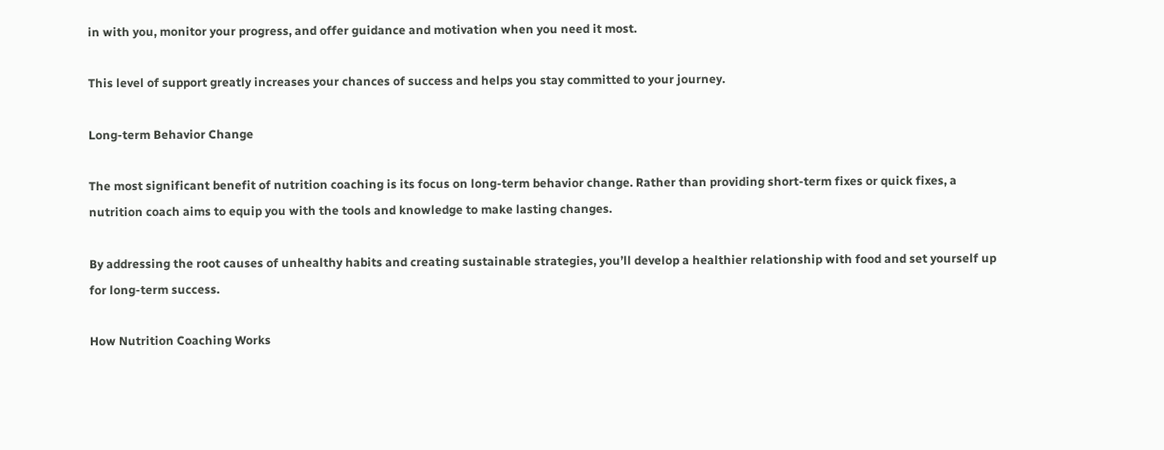in with you, monitor your progress, and offer guidance and motivation when you need it most.

This level of support greatly increases your chances of success and helps you stay committed to your journey.

Long-term Behavior Change

The most significant benefit of nutrition coaching is its focus on long-term behavior change. Rather than providing short-term fixes or quick fixes, a nutrition coach aims to equip you with the tools and knowledge to make lasting changes.

By addressing the root causes of unhealthy habits and creating sustainable strategies, you’ll develop a healthier relationship with food and set yourself up for long-term success.

How Nutrition Coaching Works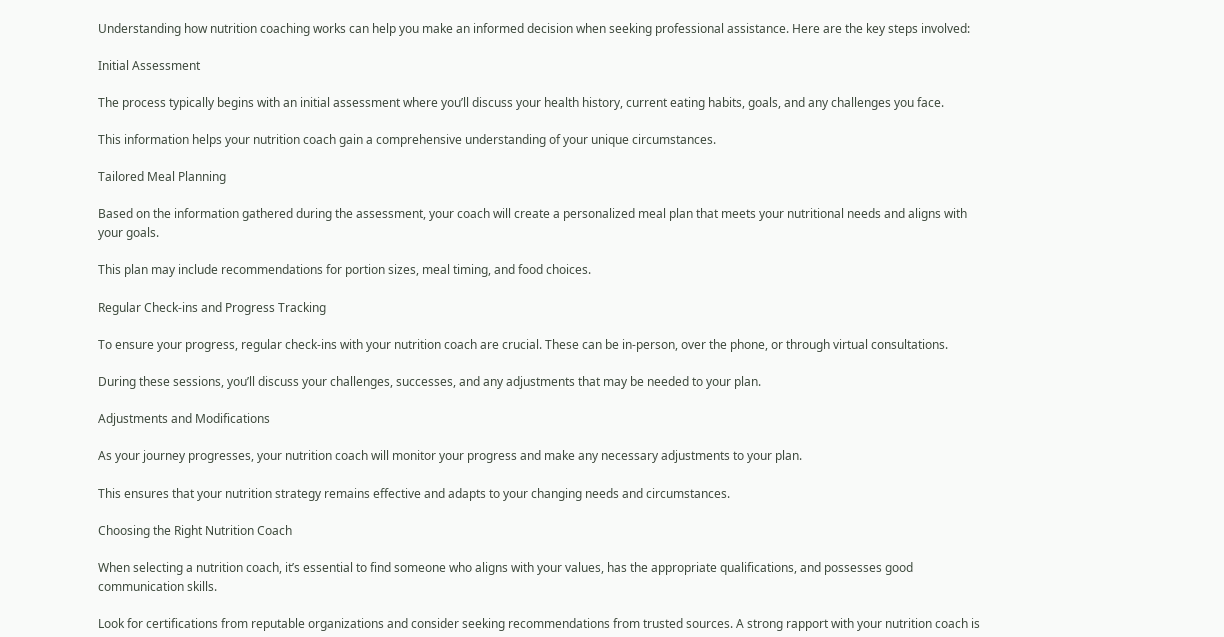Understanding how nutrition coaching works can help you make an informed decision when seeking professional assistance. Here are the key steps involved:

Initial Assessment

The process typically begins with an initial assessment where you’ll discuss your health history, current eating habits, goals, and any challenges you face.

This information helps your nutrition coach gain a comprehensive understanding of your unique circumstances.

Tailored Meal Planning

Based on the information gathered during the assessment, your coach will create a personalized meal plan that meets your nutritional needs and aligns with your goals.

This plan may include recommendations for portion sizes, meal timing, and food choices.

Regular Check-ins and Progress Tracking

To ensure your progress, regular check-ins with your nutrition coach are crucial. These can be in-person, over the phone, or through virtual consultations.

During these sessions, you’ll discuss your challenges, successes, and any adjustments that may be needed to your plan.

Adjustments and Modifications

As your journey progresses, your nutrition coach will monitor your progress and make any necessary adjustments to your plan.

This ensures that your nutrition strategy remains effective and adapts to your changing needs and circumstances.

Choosing the Right Nutrition Coach

When selecting a nutrition coach, it’s essential to find someone who aligns with your values, has the appropriate qualifications, and possesses good communication skills.

Look for certifications from reputable organizations and consider seeking recommendations from trusted sources. A strong rapport with your nutrition coach is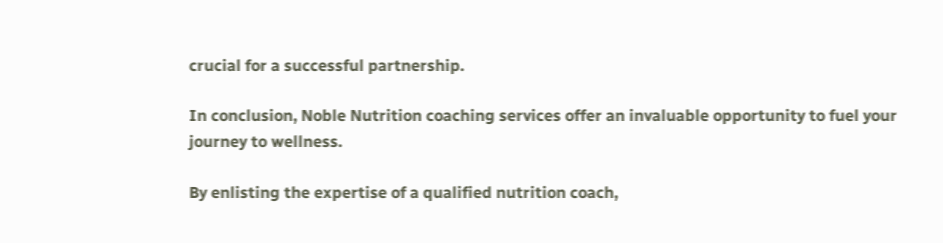crucial for a successful partnership.

In conclusion, Noble Nutrition coaching services offer an invaluable opportunity to fuel your journey to wellness.

By enlisting the expertise of a qualified nutrition coach,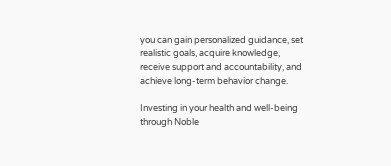you can gain personalized guidance, set realistic goals, acquire knowledge, receive support and accountability, and achieve long-term behavior change.

Investing in your health and well-being through Noble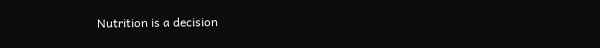Nutrition is a decision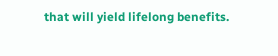that will yield lifelong benefits.